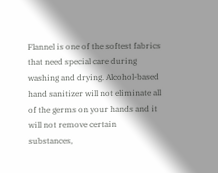Flannel is one of the softest fabrics that need special care during washing and drying. Alcohol-based hand sanitizer will not eliminate all of the germs on your hands and it will not remove certain substances,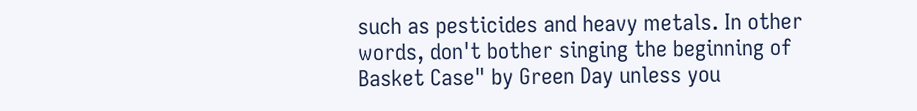such as pesticides and heavy metals. In other words, don't bother singing the beginning of Basket Case" by Green Day unless you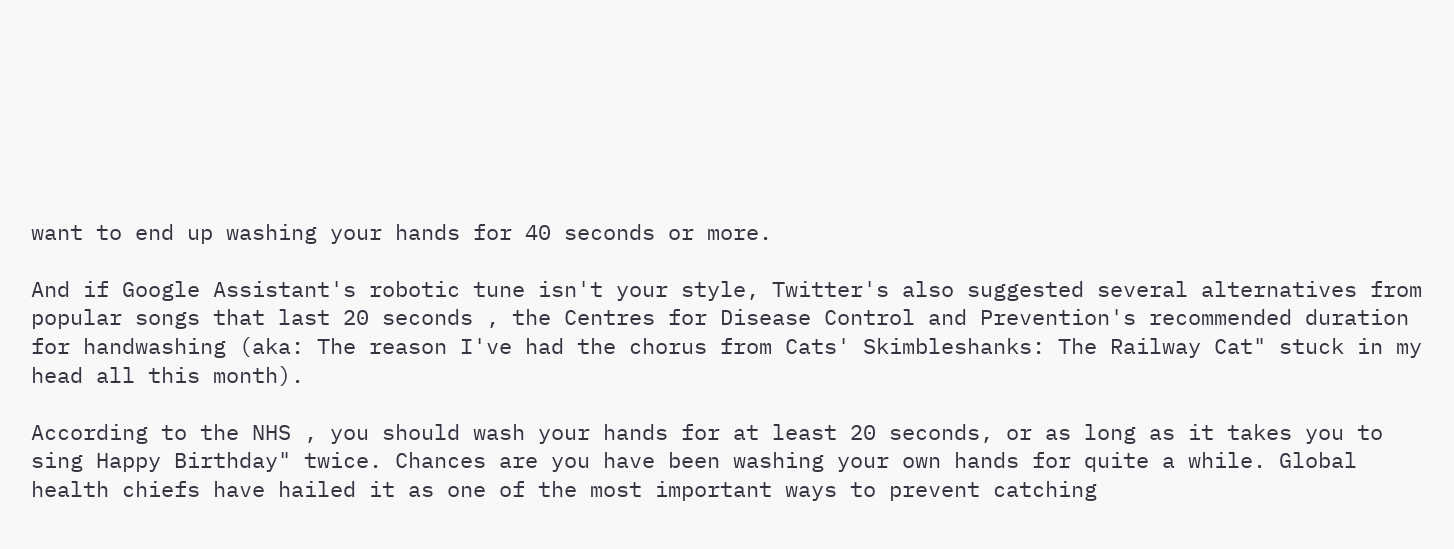want to end up washing your hands for 40 seconds or more.

And if Google Assistant's robotic tune isn't your style, Twitter's also suggested several alternatives from popular songs that last 20 seconds , the Centres for Disease Control and Prevention's recommended duration for handwashing (aka: The reason I've had the chorus from Cats' Skimbleshanks: The Railway Cat" stuck in my head all this month).

According to the NHS , you should wash your hands for at least 20 seconds, or as long as it takes you to sing Happy Birthday" twice. Chances are you have been washing your own hands for quite a while. Global health chiefs have hailed it as one of the most important ways to prevent catching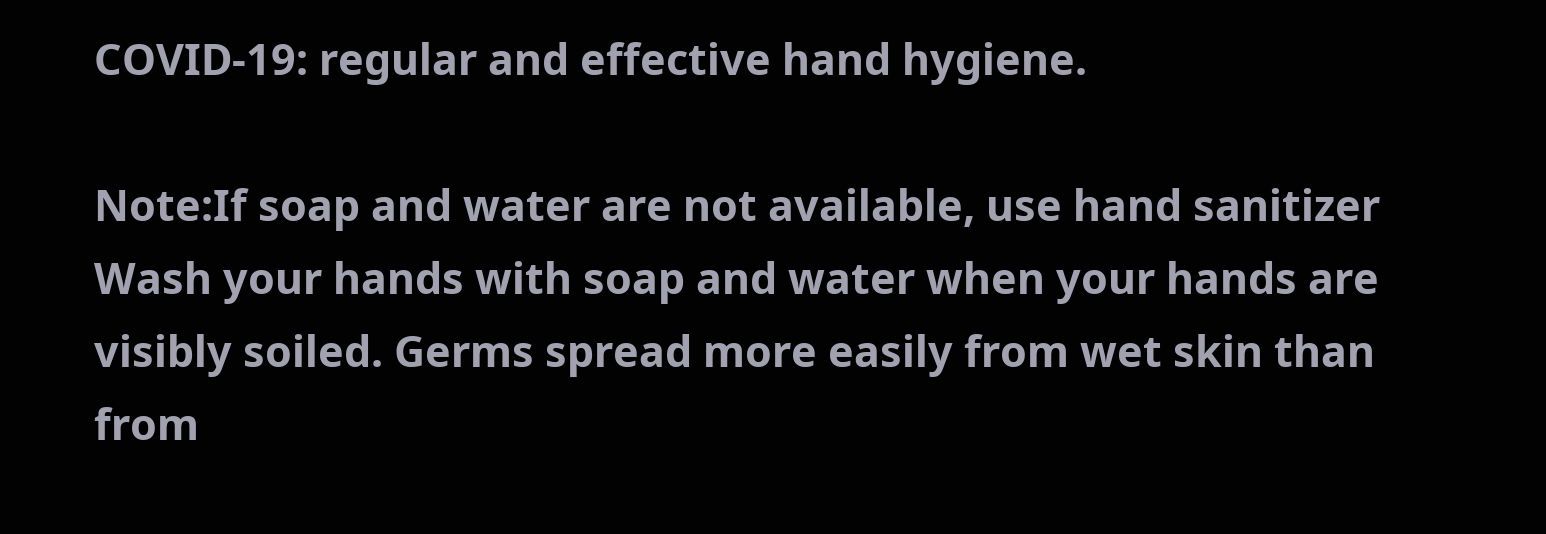COVID-19: regular and effective hand hygiene.

Note:If soap and water are not available, use hand sanitizer Wash your hands with soap and water when your hands are visibly soiled. Germs spread more easily from wet skin than from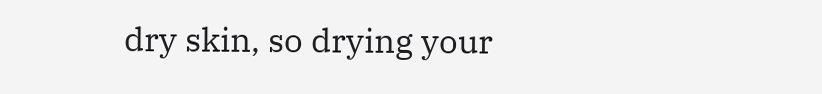dry skin, so drying your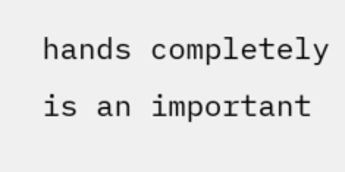hands completely is an important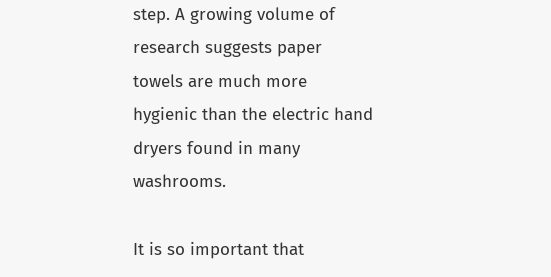step. A growing volume of research suggests paper towels are much more hygienic than the electric hand dryers found in many washrooms.

It is so important that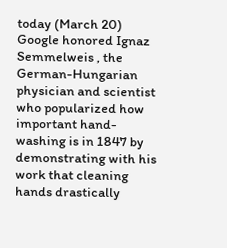today (March 20) Google honored Ignaz Semmelweis , the German-Hungarian physician and scientist who popularized how important hand-washing is in 1847 by demonstrating with his work that cleaning hands drastically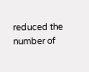reduced the number of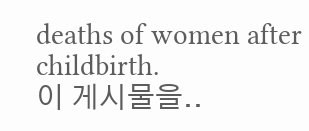deaths of women after childbirth.
이 게시물을..